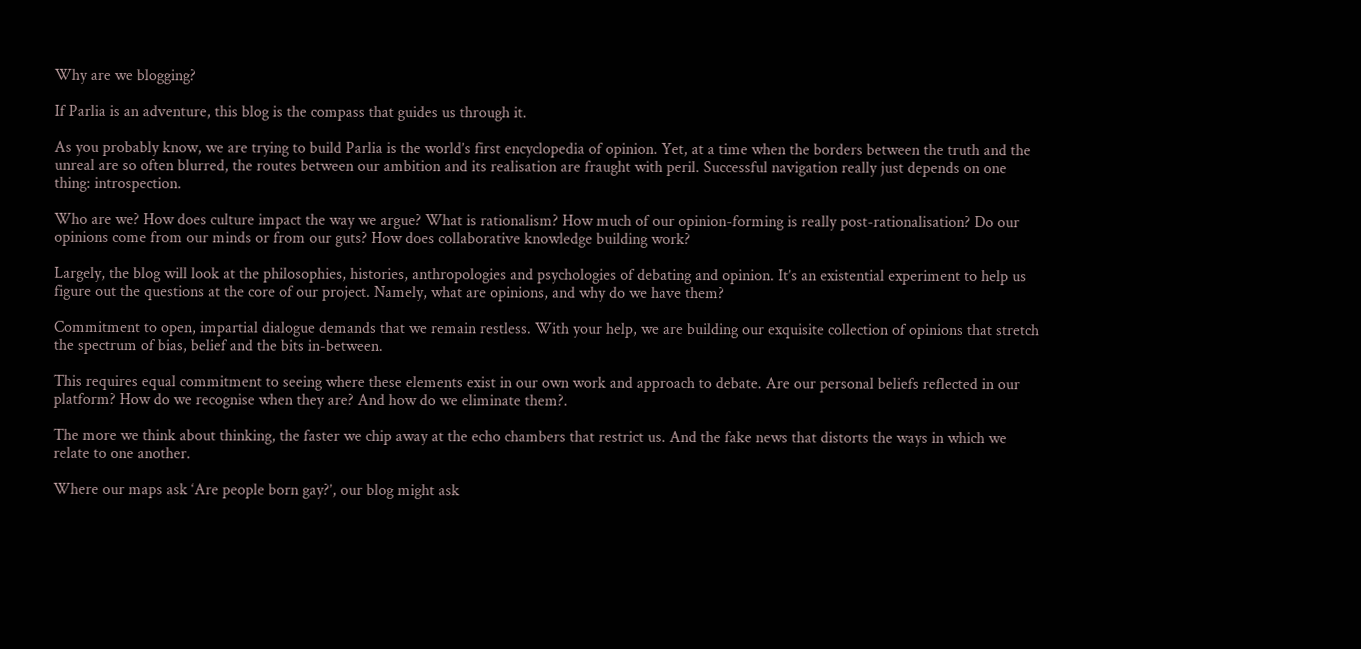Why are we blogging?

If Parlia is an adventure, this blog is the compass that guides us through it.

As you probably know, we are trying to build Parlia is the world’s first encyclopedia of opinion. Yet, at a time when the borders between the truth and the unreal are so often blurred, the routes between our ambition and its realisation are fraught with peril. Successful navigation really just depends on one thing: introspection.

Who are we? How does culture impact the way we argue? What is rationalism? How much of our opinion-forming is really post-rationalisation? Do our opinions come from our minds or from our guts? How does collaborative knowledge building work?

Largely, the blog will look at the philosophies, histories, anthropologies and psychologies of debating and opinion. It’s an existential experiment to help us figure out the questions at the core of our project. Namely, what are opinions, and why do we have them?

Commitment to open, impartial dialogue demands that we remain restless. With your help, we are building our exquisite collection of opinions that stretch the spectrum of bias, belief and the bits in-between.

This requires equal commitment to seeing where these elements exist in our own work and approach to debate. Are our personal beliefs reflected in our platform? How do we recognise when they are? And how do we eliminate them?.

The more we think about thinking, the faster we chip away at the echo chambers that restrict us. And the fake news that distorts the ways in which we relate to one another.

Where our maps ask ‘Are people born gay?’, our blog might ask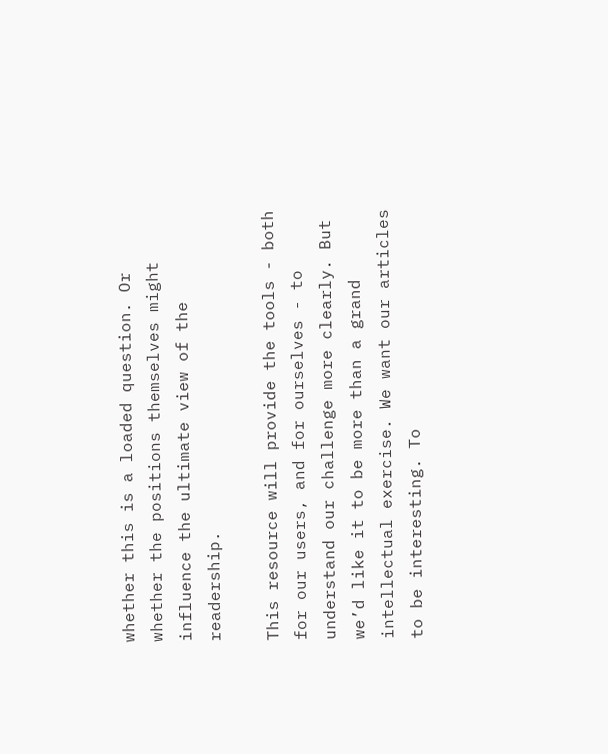whether this is a loaded question. Or whether the positions themselves might influence the ultimate view of the readership.

This resource will provide the tools - both for our users, and for ourselves - to understand our challenge more clearly. But we’d like it to be more than a grand intellectual exercise. We want our articles to be interesting. To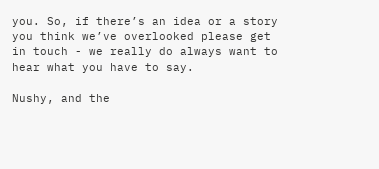you. So, if there’s an idea or a story you think we’ve overlooked please get in touch - we really do always want to hear what you have to say.

Nushy, and the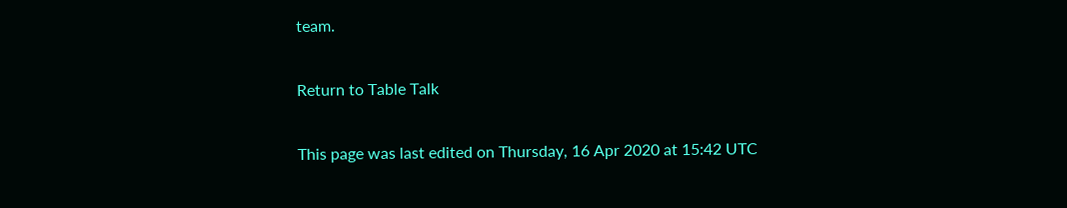team.

Return to Table Talk

This page was last edited on Thursday, 16 Apr 2020 at 15:42 UTC